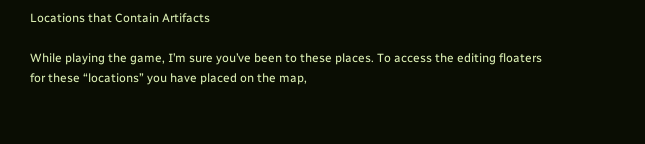Locations that Contain Artifacts

While playing the game, I’m sure you’ve been to these places. To access the editing floaters for these “locations” you have placed on the map,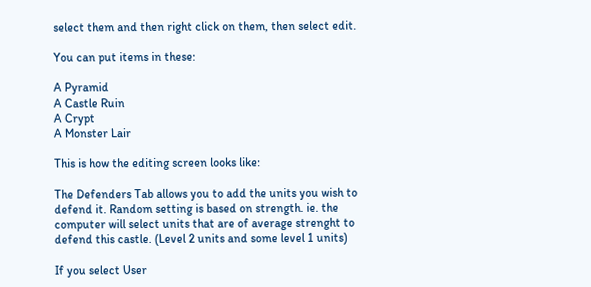select them and then right click on them, then select edit.

You can put items in these:

A Pyramid
A Castle Ruin
A Crypt
A Monster Lair

This is how the editing screen looks like:

The Defenders Tab allows you to add the units you wish to defend it. Random setting is based on strength. ie. the computer will select units that are of average strenght to defend this castle. (Level 2 units and some level 1 units)

If you select User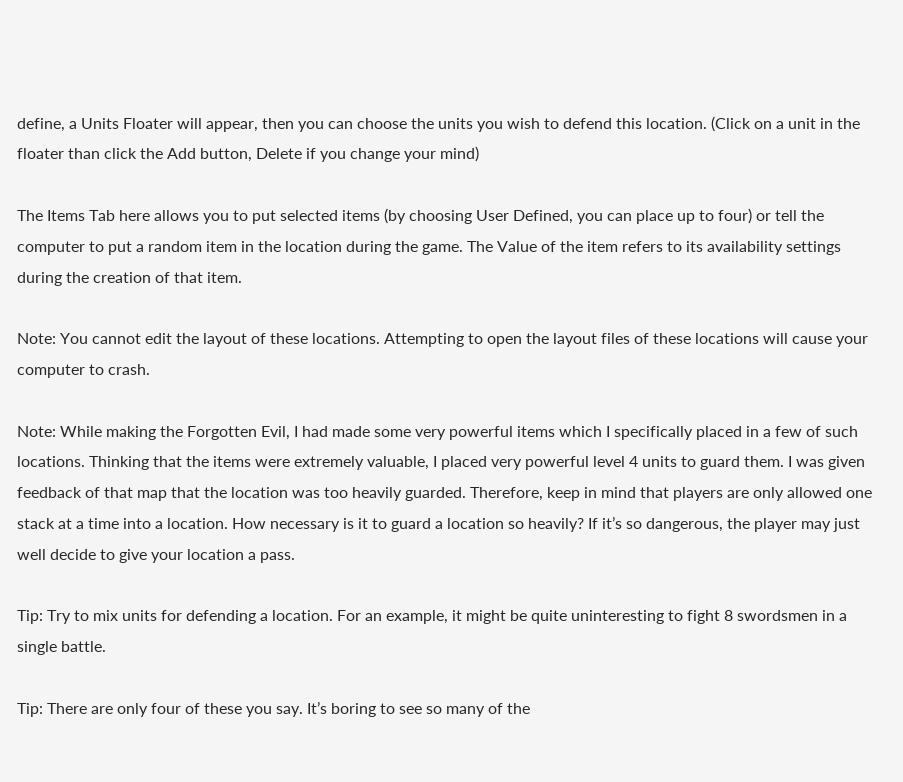define, a Units Floater will appear, then you can choose the units you wish to defend this location. (Click on a unit in the floater than click the Add button, Delete if you change your mind)

The Items Tab here allows you to put selected items (by choosing User Defined, you can place up to four) or tell the computer to put a random item in the location during the game. The Value of the item refers to its availability settings during the creation of that item.

Note: You cannot edit the layout of these locations. Attempting to open the layout files of these locations will cause your computer to crash.

Note: While making the Forgotten Evil, I had made some very powerful items which I specifically placed in a few of such locations. Thinking that the items were extremely valuable, I placed very powerful level 4 units to guard them. I was given feedback of that map that the location was too heavily guarded. Therefore, keep in mind that players are only allowed one stack at a time into a location. How necessary is it to guard a location so heavily? If it’s so dangerous, the player may just well decide to give your location a pass.

Tip: Try to mix units for defending a location. For an example, it might be quite uninteresting to fight 8 swordsmen in a single battle.

Tip: There are only four of these you say. It’s boring to see so many of the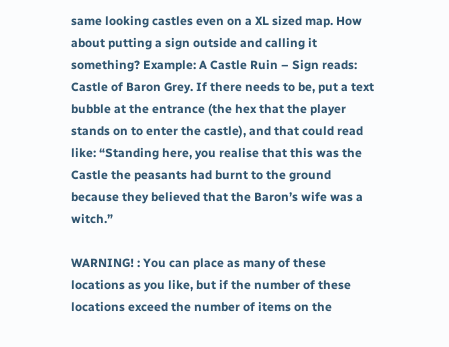same looking castles even on a XL sized map. How about putting a sign outside and calling it something? Example: A Castle Ruin – Sign reads: Castle of Baron Grey. If there needs to be, put a text bubble at the entrance (the hex that the player stands on to enter the castle), and that could read like: “Standing here, you realise that this was the Castle the peasants had burnt to the ground because they believed that the Baron’s wife was a witch.”

WARNING! : You can place as many of these locations as you like, but if the number of these locations exceed the number of items on the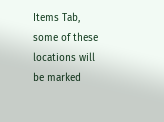Items Tab, some of these locations will be marked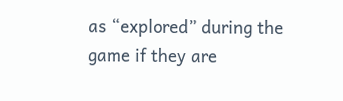as “explored” during the game if they are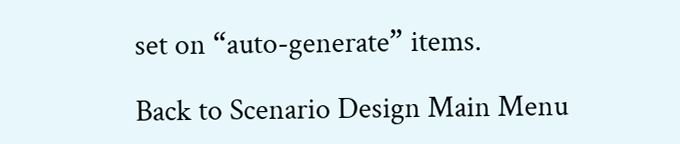set on “auto-generate” items.

Back to Scenario Design Main Menu